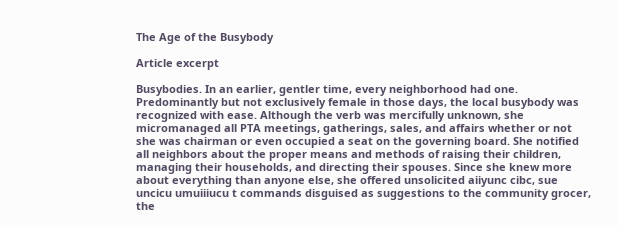The Age of the Busybody

Article excerpt

Busybodies. In an earlier, gentler time, every neighborhood had one. Predominantly but not exclusively female in those days, the local busybody was recognized with ease. Although the verb was mercifully unknown, she micromanaged all PTA meetings, gatherings, sales, and affairs whether or not she was chairman or even occupied a seat on the governing board. She notified all neighbors about the proper means and methods of raising their children, managing their households, and directing their spouses. Since she knew more about everything than anyone else, she offered unsolicited aiiyunc cibc, sue uncicu umuiiiucu t commands disguised as suggestions to the community grocer, the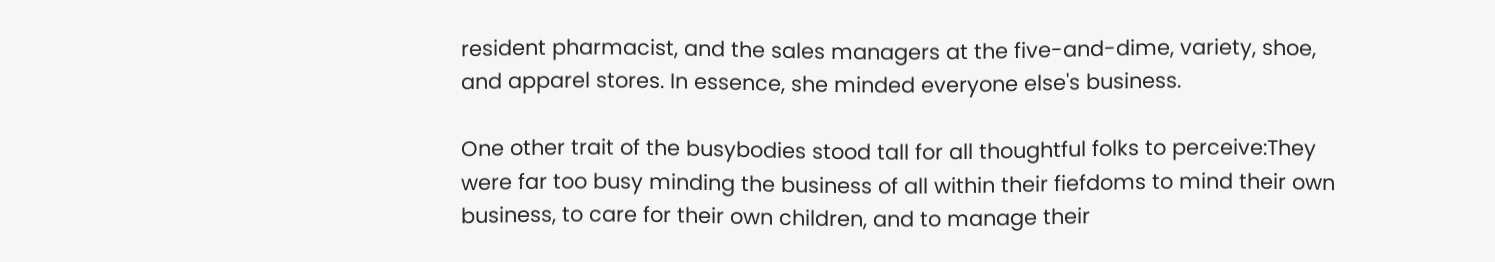resident pharmacist, and the sales managers at the five-and-dime, variety, shoe, and apparel stores. In essence, she minded everyone else's business.

One other trait of the busybodies stood tall for all thoughtful folks to perceive:They were far too busy minding the business of all within their fiefdoms to mind their own business, to care for their own children, and to manage their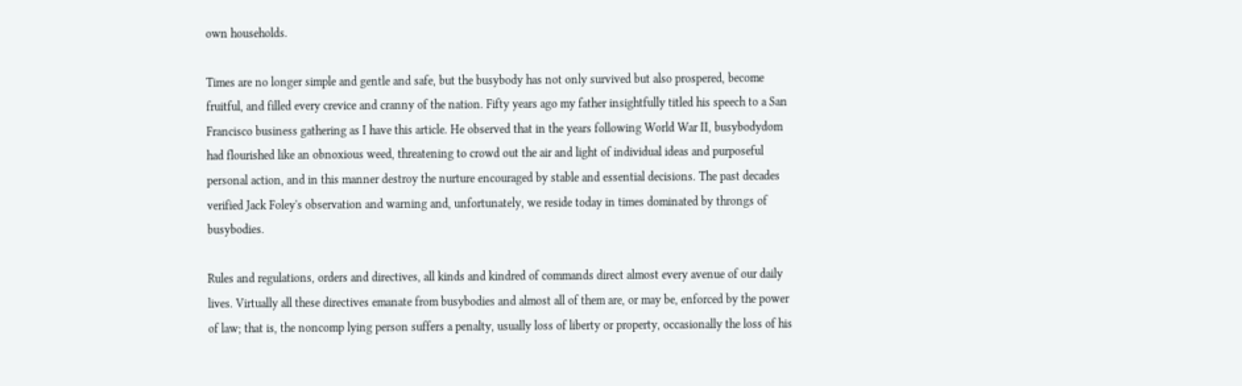own households.

Times are no longer simple and gentle and safe, but the busybody has not only survived but also prospered, become fruitful, and filled every crevice and cranny of the nation. Fifty years ago my father insightfully titled his speech to a San Francisco business gathering as I have this article. He observed that in the years following World War II, busybodydom had flourished like an obnoxious weed, threatening to crowd out the air and light of individual ideas and purposeful personal action, and in this manner destroy the nurture encouraged by stable and essential decisions. The past decades verified Jack Foley's observation and warning and, unfortunately, we reside today in times dominated by throngs of busybodies.

Rules and regulations, orders and directives, all kinds and kindred of commands direct almost every avenue of our daily lives. Virtually all these directives emanate from busybodies and almost all of them are, or may be, enforced by the power of law; that is, the noncomp lying person suffers a penalty, usually loss of liberty or property, occasionally the loss of his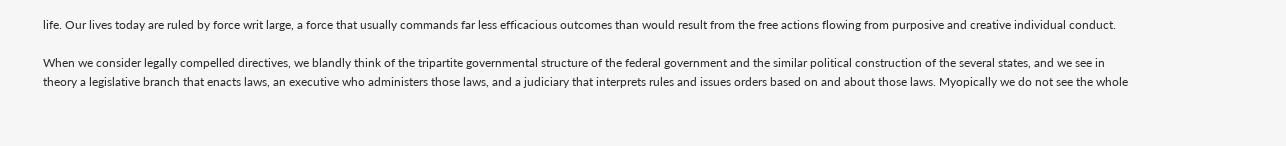life. Our lives today are ruled by force writ large, a force that usually commands far less efficacious outcomes than would result from the free actions flowing from purposive and creative individual conduct.

When we consider legally compelled directives, we blandly think of the tripartite governmental structure of the federal government and the similar political construction of the several states, and we see in theory a legislative branch that enacts laws, an executive who administers those laws, and a judiciary that interprets rules and issues orders based on and about those laws. Myopically we do not see the whole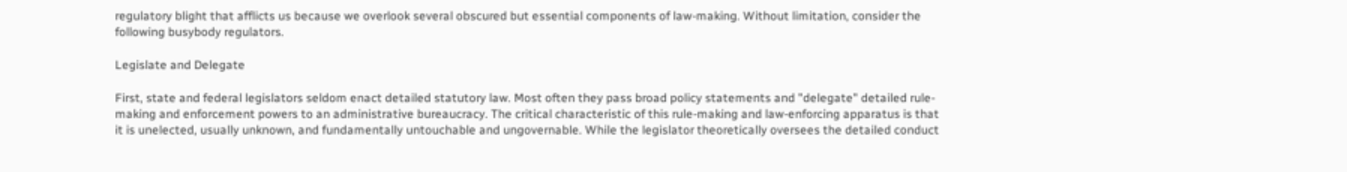regulatory blight that afflicts us because we overlook several obscured but essential components of law-making. Without limitation, consider the following busybody regulators.

Legislate and Delegate

First, state and federal legislators seldom enact detailed statutory law. Most often they pass broad policy statements and "delegate" detailed rule-making and enforcement powers to an administrative bureaucracy. The critical characteristic of this rule-making and law-enforcing apparatus is that it is unelected, usually unknown, and fundamentally untouchable and ungovernable. While the legislator theoretically oversees the detailed conduct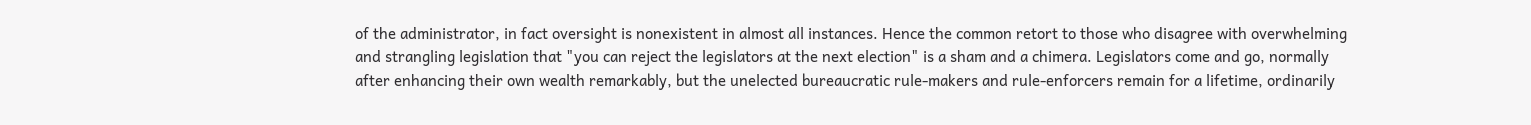of the administrator, in fact oversight is nonexistent in almost all instances. Hence the common retort to those who disagree with overwhelming and strangling legislation that "you can reject the legislators at the next election" is a sham and a chimera. Legislators come and go, normally after enhancing their own wealth remarkably, but the unelected bureaucratic rule-makers and rule-enforcers remain for a lifetime, ordinarily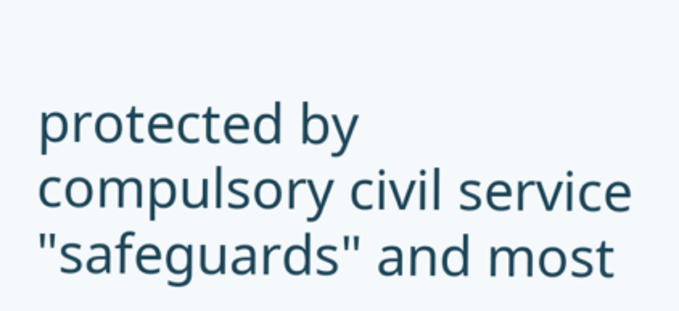protected by compulsory civil service "safeguards" and most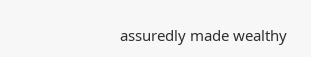assuredly made wealthy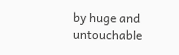by huge and untouchable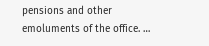pensions and other emoluments of the office. …